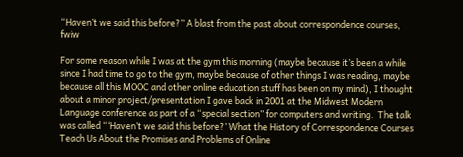“Haven’t we said this before?” A blast from the past about correspondence courses, fwiw

For some reason while I was at the gym this morning (maybe because it’s been a while since I had time to go to the gym, maybe because of other things I was reading, maybe because all this MOOC and other online education stuff has been on my mind), I thought about a minor project/presentation I gave back in 2001 at the Midwest Modern Language conference as part of a “special section” for computers and writing.  The talk was called “‘Haven’t we said this before?’ What the History of Correspondence Courses Teach Us About the Promises and Problems of Online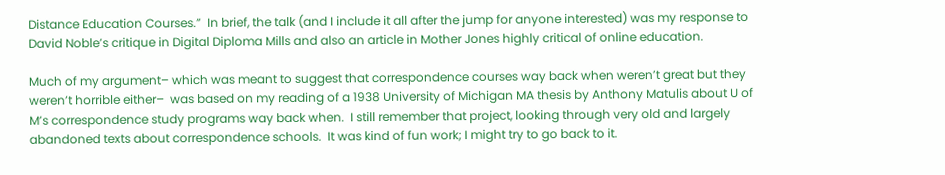Distance Education Courses.”  In brief, the talk (and I include it all after the jump for anyone interested) was my response to David Noble’s critique in Digital Diploma Mills and also an article in Mother Jones highly critical of online education.

Much of my argument– which was meant to suggest that correspondence courses way back when weren’t great but they weren’t horrible either–  was based on my reading of a 1938 University of Michigan MA thesis by Anthony Matulis about U of M’s correspondence study programs way back when.  I still remember that project, looking through very old and largely abandoned texts about correspondence schools.  It was kind of fun work; I might try to go back to it.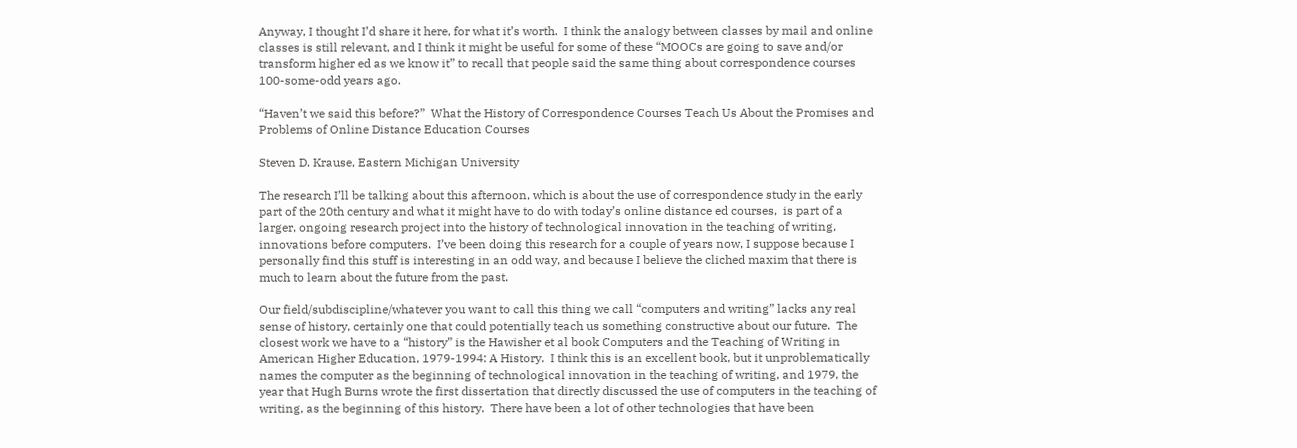Anyway, I thought I’d share it here, for what it’s worth.  I think the analogy between classes by mail and online classes is still relevant, and I think it might be useful for some of these “MOOCs are going to save and/or transform higher ed as we know it” to recall that people said the same thing about correspondence courses 100-some-odd years ago.

“Haven’t we said this before?”  What the History of Correspondence Courses Teach Us About the Promises and Problems of Online Distance Education Courses

Steven D. Krause, Eastern Michigan University

The research I’ll be talking about this afternoon, which is about the use of correspondence study in the early part of the 20th century and what it might have to do with today’s online distance ed courses,  is part of a larger, ongoing research project into the history of technological innovation in the teaching of writing, innovations before computers.  I’ve been doing this research for a couple of years now, I suppose because I personally find this stuff is interesting in an odd way, and because I believe the cliched maxim that there is much to learn about the future from the past.

Our field/subdiscipline/whatever you want to call this thing we call “computers and writing” lacks any real sense of history, certainly one that could potentially teach us something constructive about our future.  The closest work we have to a “history” is the Hawisher et al book Computers and the Teaching of Writing in American Higher Education, 1979-1994: A History.  I think this is an excellent book, but it unproblematically names the computer as the beginning of technological innovation in the teaching of writing, and 1979, the year that Hugh Burns wrote the first dissertation that directly discussed the use of computers in the teaching of writing, as the beginning of this history.  There have been a lot of other technologies that have been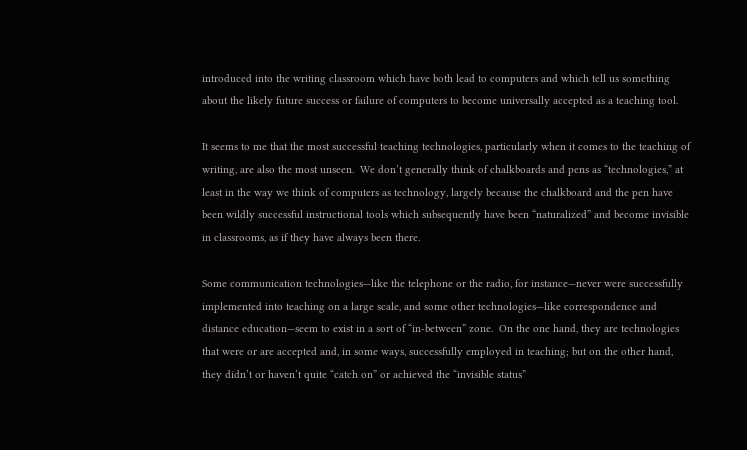introduced into the writing classroom which have both lead to computers and which tell us something about the likely future success or failure of computers to become universally accepted as a teaching tool.

It seems to me that the most successful teaching technologies, particularly when it comes to the teaching of writing, are also the most unseen.  We don’t generally think of chalkboards and pens as “technologies,” at least in the way we think of computers as technology, largely because the chalkboard and the pen have been wildly successful instructional tools which subsequently have been “naturalized” and become invisible in classrooms, as if they have always been there.

Some communication technologies—like the telephone or the radio, for instance—never were successfully implemented into teaching on a large scale, and some other technologies—like correspondence and distance education—seem to exist in a sort of “in-between” zone.  On the one hand, they are technologies that were or are accepted and, in some ways, successfully employed in teaching; but on the other hand, they didn’t or haven’t quite “catch on” or achieved the “invisible status”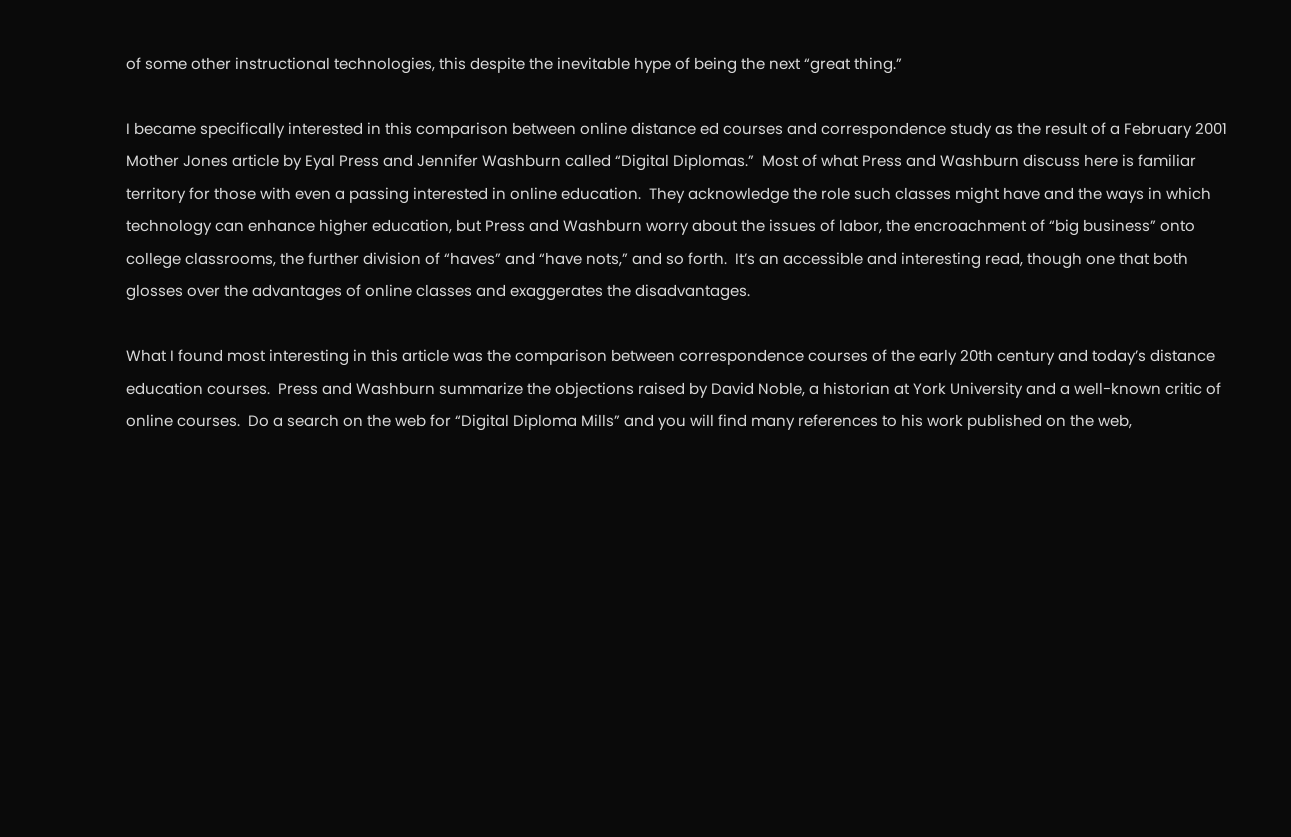of some other instructional technologies, this despite the inevitable hype of being the next “great thing.”

I became specifically interested in this comparison between online distance ed courses and correspondence study as the result of a February 2001 Mother Jones article by Eyal Press and Jennifer Washburn called “Digital Diplomas.”  Most of what Press and Washburn discuss here is familiar territory for those with even a passing interested in online education.  They acknowledge the role such classes might have and the ways in which technology can enhance higher education, but Press and Washburn worry about the issues of labor, the encroachment of “big business” onto college classrooms, the further division of “haves” and “have nots,” and so forth.  It’s an accessible and interesting read, though one that both glosses over the advantages of online classes and exaggerates the disadvantages.

What I found most interesting in this article was the comparison between correspondence courses of the early 20th century and today’s distance education courses.  Press and Washburn summarize the objections raised by David Noble, a historian at York University and a well-known critic of online courses.  Do a search on the web for “Digital Diploma Mills” and you will find many references to his work published on the web,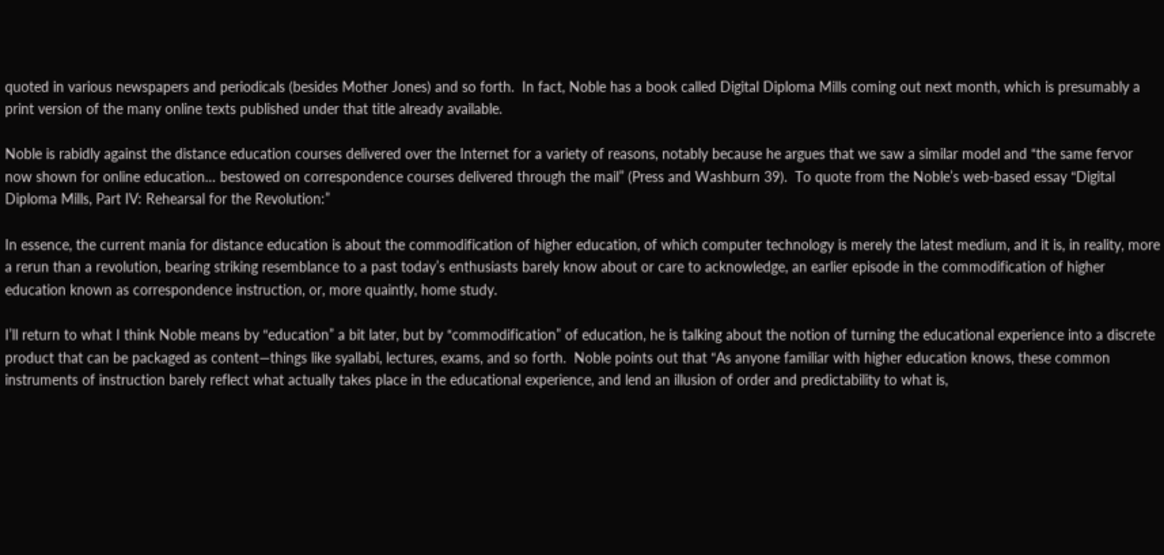quoted in various newspapers and periodicals (besides Mother Jones) and so forth.  In fact, Noble has a book called Digital Diploma Mills coming out next month, which is presumably a print version of the many online texts published under that title already available.

Noble is rabidly against the distance education courses delivered over the Internet for a variety of reasons, notably because he argues that we saw a similar model and “the same fervor now shown for online education… bestowed on correspondence courses delivered through the mail” (Press and Washburn 39).  To quote from the Noble’s web-based essay “Digital Diploma Mills, Part IV: Rehearsal for the Revolution:”

In essence, the current mania for distance education is about the commodification of higher education, of which computer technology is merely the latest medium, and it is, in reality, more a rerun than a revolution, bearing striking resemblance to a past today’s enthusiasts barely know about or care to acknowledge, an earlier episode in the commodification of higher education known as correspondence instruction, or, more quaintly, home study.

I’ll return to what I think Noble means by “education” a bit later, but by “commodification” of education, he is talking about the notion of turning the educational experience into a discrete product that can be packaged as content—things like syallabi, lectures, exams, and so forth.  Noble points out that “As anyone familiar with higher education knows, these common instruments of instruction barely reflect what actually takes place in the educational experience, and lend an illusion of order and predictability to what is,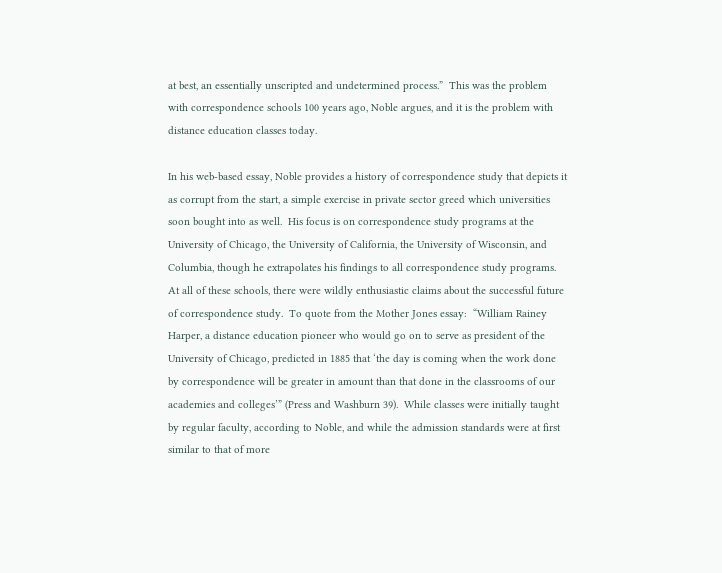at best, an essentially unscripted and undetermined process.”  This was the problem with correspondence schools 100 years ago, Noble argues, and it is the problem with distance education classes today.

In his web-based essay, Noble provides a history of correspondence study that depicts it as corrupt from the start, a simple exercise in private sector greed which universities soon bought into as well.  His focus is on correspondence study programs at the University of Chicago, the University of California, the University of Wisconsin, and Columbia, though he extrapolates his findings to all correspondence study programs.  At all of these schools, there were wildly enthusiastic claims about the successful future of correspondence study.  To quote from the Mother Jones essay:  “William Rainey Harper, a distance education pioneer who would go on to serve as president of the University of Chicago, predicted in 1885 that ‘the day is coming when the work done by correspondence will be greater in amount than that done in the classrooms of our academies and colleges’” (Press and Washburn 39).  While classes were initially taught by regular faculty, according to Noble, and while the admission standards were at first similar to that of more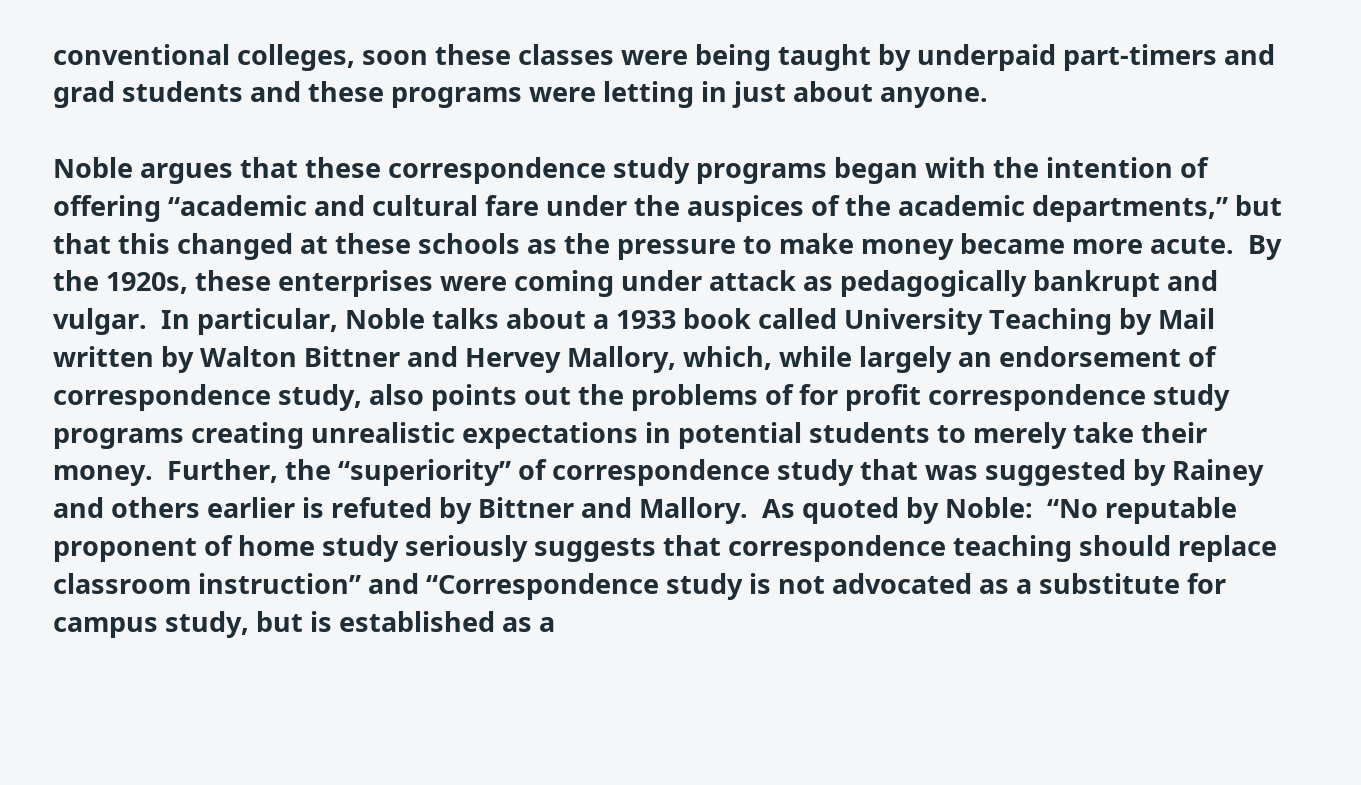conventional colleges, soon these classes were being taught by underpaid part-timers and grad students and these programs were letting in just about anyone.

Noble argues that these correspondence study programs began with the intention of offering “academic and cultural fare under the auspices of the academic departments,” but that this changed at these schools as the pressure to make money became more acute.  By the 1920s, these enterprises were coming under attack as pedagogically bankrupt and vulgar.  In particular, Noble talks about a 1933 book called University Teaching by Mail written by Walton Bittner and Hervey Mallory, which, while largely an endorsement of correspondence study, also points out the problems of for profit correspondence study programs creating unrealistic expectations in potential students to merely take their money.  Further, the “superiority” of correspondence study that was suggested by Rainey and others earlier is refuted by Bittner and Mallory.  As quoted by Noble:  “No reputable proponent of home study seriously suggests that correspondence teaching should replace classroom instruction” and “Correspondence study is not advocated as a substitute for campus study, but is established as a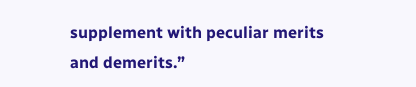supplement with peculiar merits and demerits.”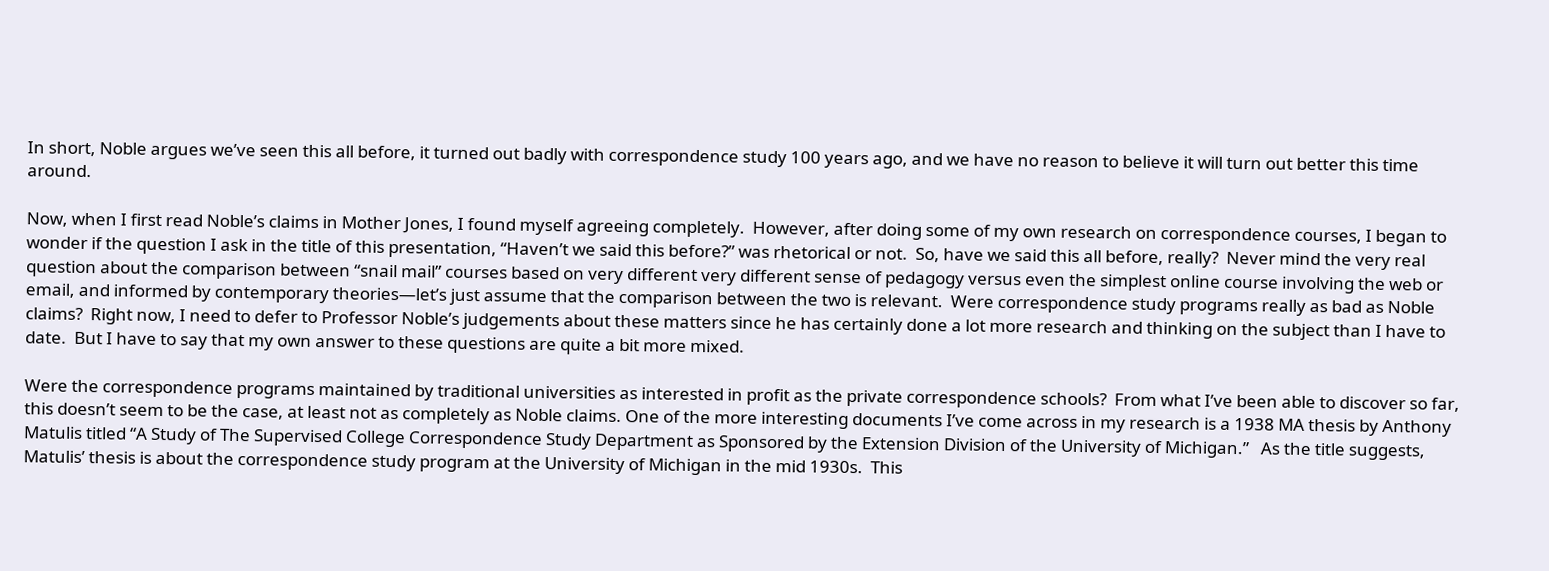In short, Noble argues we’ve seen this all before, it turned out badly with correspondence study 100 years ago, and we have no reason to believe it will turn out better this time around.

Now, when I first read Noble’s claims in Mother Jones, I found myself agreeing completely.  However, after doing some of my own research on correspondence courses, I began to wonder if the question I ask in the title of this presentation, “Haven’t we said this before?” was rhetorical or not.  So, have we said this all before, really?  Never mind the very real question about the comparison between “snail mail” courses based on very different very different sense of pedagogy versus even the simplest online course involving the web or email, and informed by contemporary theories—let’s just assume that the comparison between the two is relevant.  Were correspondence study programs really as bad as Noble claims?  Right now, I need to defer to Professor Noble’s judgements about these matters since he has certainly done a lot more research and thinking on the subject than I have to date.  But I have to say that my own answer to these questions are quite a bit more mixed.

Were the correspondence programs maintained by traditional universities as interested in profit as the private correspondence schools?  From what I’ve been able to discover so far, this doesn’t seem to be the case, at least not as completely as Noble claims. One of the more interesting documents I’ve come across in my research is a 1938 MA thesis by Anthony Matulis titled “A Study of The Supervised College Correspondence Study Department as Sponsored by the Extension Division of the University of Michigan.”   As the title suggests, Matulis’ thesis is about the correspondence study program at the University of Michigan in the mid 1930s.  This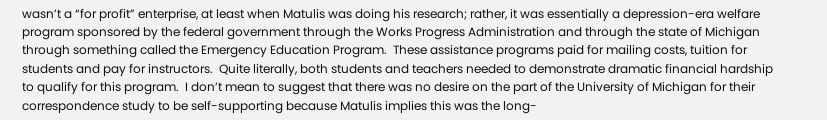wasn’t a “for profit” enterprise, at least when Matulis was doing his research; rather, it was essentially a depression-era welfare program sponsored by the federal government through the Works Progress Administration and through the state of Michigan through something called the Emergency Education Program.  These assistance programs paid for mailing costs, tuition for students and pay for instructors.  Quite literally, both students and teachers needed to demonstrate dramatic financial hardship to qualify for this program.  I don’t mean to suggest that there was no desire on the part of the University of Michigan for their correspondence study to be self-supporting because Matulis implies this was the long-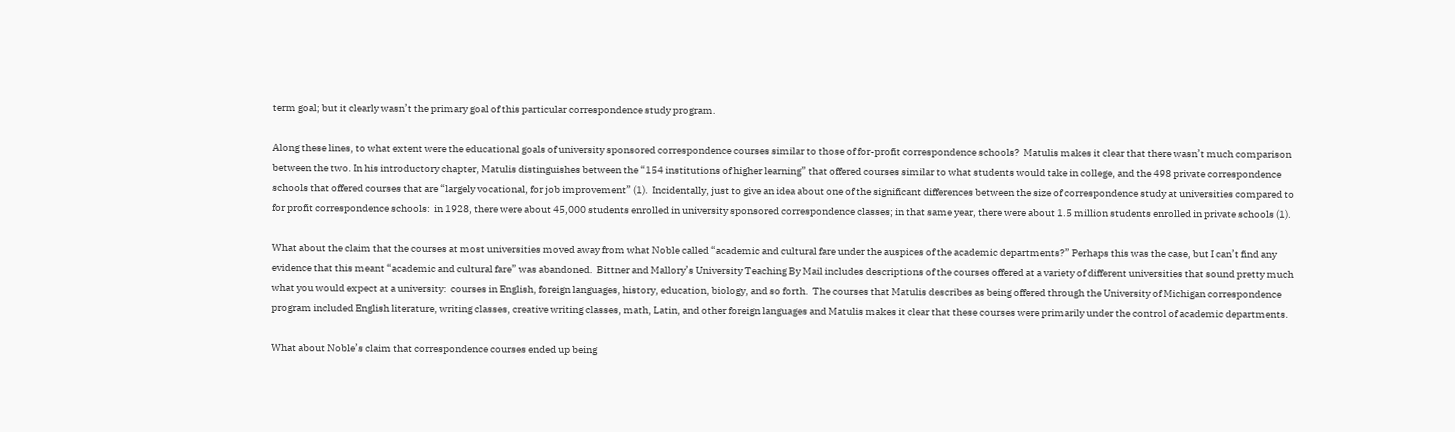term goal; but it clearly wasn’t the primary goal of this particular correspondence study program.

Along these lines, to what extent were the educational goals of university sponsored correspondence courses similar to those of for-profit correspondence schools?  Matulis makes it clear that there wasn’t much comparison between the two. In his introductory chapter, Matulis distinguishes between the “154 institutions of higher learning” that offered courses similar to what students would take in college, and the 498 private correspondence schools that offered courses that are “largely vocational, for job improvement” (1).  Incidentally, just to give an idea about one of the significant differences between the size of correspondence study at universities compared to for profit correspondence schools:  in 1928, there were about 45,000 students enrolled in university sponsored correspondence classes; in that same year, there were about 1.5 million students enrolled in private schools (1).

What about the claim that the courses at most universities moved away from what Noble called “academic and cultural fare under the auspices of the academic departments?” Perhaps this was the case, but I can’t find any evidence that this meant “academic and cultural fare” was abandoned.  Bittner and Mallory’s University Teaching By Mail includes descriptions of the courses offered at a variety of different universities that sound pretty much what you would expect at a university:  courses in English, foreign languages, history, education, biology, and so forth.  The courses that Matulis describes as being offered through the University of Michigan correspondence program included English literature, writing classes, creative writing classes, math, Latin, and other foreign languages and Matulis makes it clear that these courses were primarily under the control of academic departments.

What about Noble’s claim that correspondence courses ended up being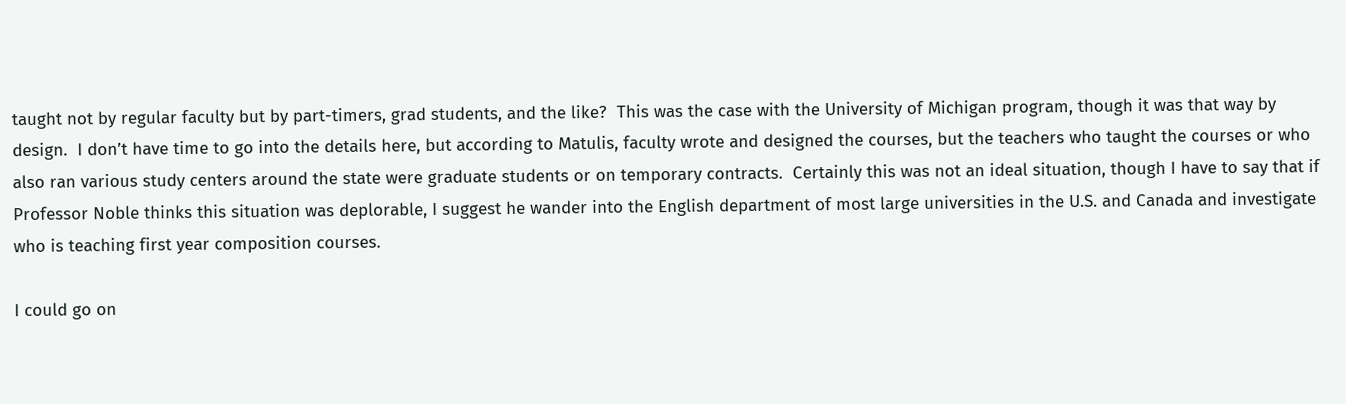taught not by regular faculty but by part-timers, grad students, and the like?  This was the case with the University of Michigan program, though it was that way by design.  I don’t have time to go into the details here, but according to Matulis, faculty wrote and designed the courses, but the teachers who taught the courses or who also ran various study centers around the state were graduate students or on temporary contracts.  Certainly this was not an ideal situation, though I have to say that if Professor Noble thinks this situation was deplorable, I suggest he wander into the English department of most large universities in the U.S. and Canada and investigate who is teaching first year composition courses.

I could go on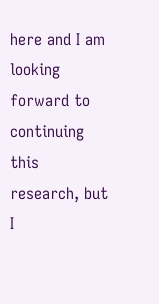here and I am looking forward to continuing this research, but I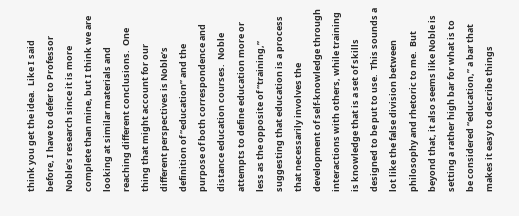think you get the idea.  Like I said before, I have to defer to Professor Noble’s research since it is more complete than mine, but I think we are looking at similar materials and reaching different conclusions.  One thing that might account for our different perspectives is Noble’s definition of “education” and the purpose of both correspondence and distance education courses.  Noble attempts to define education more or less as the opposite of “training,” suggesting that education is a process that necessarily involves the development of self-knowledge through interactions with others, while training is knowledge that is a set of skills designed to be put to use.  This sounds a lot like the false division between philosophy and rhetoric to me.  But beyond that, it also seems like Noble is setting a rather high bar for what is to be considered “education,” a bar that makes it easy to describe things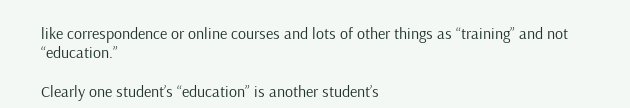like correspondence or online courses and lots of other things as “training” and not “education.”

Clearly one student’s “education” is another student’s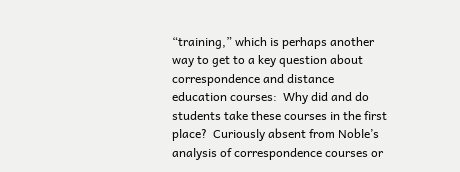“training,” which is perhaps another way to get to a key question about correspondence and distance education courses:  Why did and do students take these courses in the first place?  Curiously absent from Noble’s analysis of correspondence courses or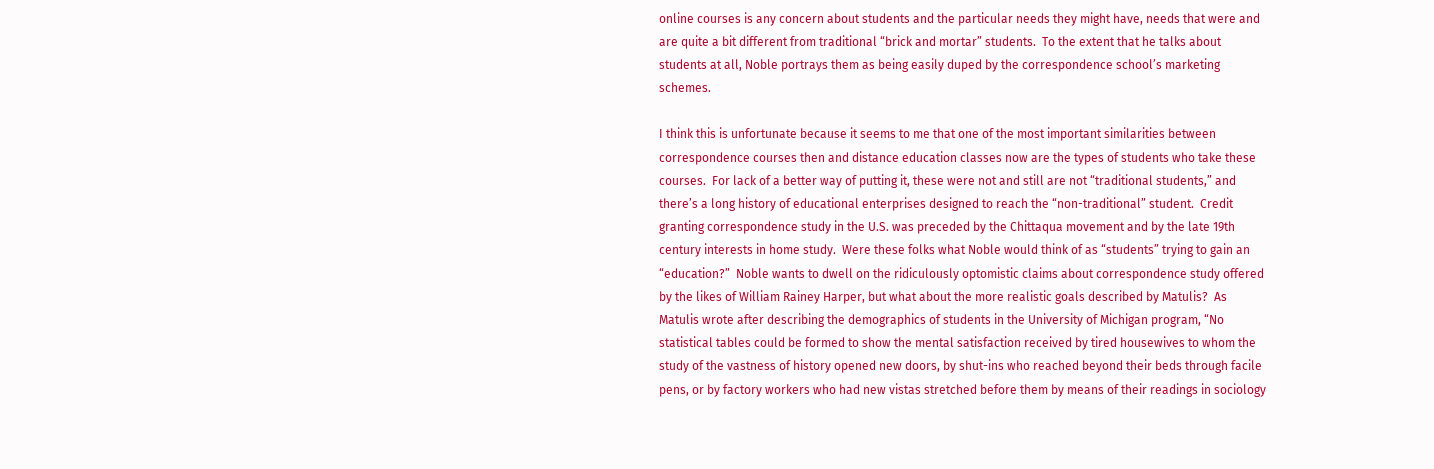online courses is any concern about students and the particular needs they might have, needs that were and are quite a bit different from traditional “brick and mortar” students.  To the extent that he talks about students at all, Noble portrays them as being easily duped by the correspondence school’s marketing schemes.

I think this is unfortunate because it seems to me that one of the most important similarities between correspondence courses then and distance education classes now are the types of students who take these courses.  For lack of a better way of putting it, these were not and still are not “traditional students,” and there’s a long history of educational enterprises designed to reach the “non-traditional” student.  Credit granting correspondence study in the U.S. was preceded by the Chittaqua movement and by the late 19th century interests in home study.  Were these folks what Noble would think of as “students” trying to gain an “education?”  Noble wants to dwell on the ridiculously optomistic claims about correspondence study offered by the likes of William Rainey Harper, but what about the more realistic goals described by Matulis?  As Matulis wrote after describing the demographics of students in the University of Michigan program, “No statistical tables could be formed to show the mental satisfaction received by tired housewives to whom the study of the vastness of history opened new doors, by shut-ins who reached beyond their beds through facile pens, or by factory workers who had new vistas stretched before them by means of their readings in sociology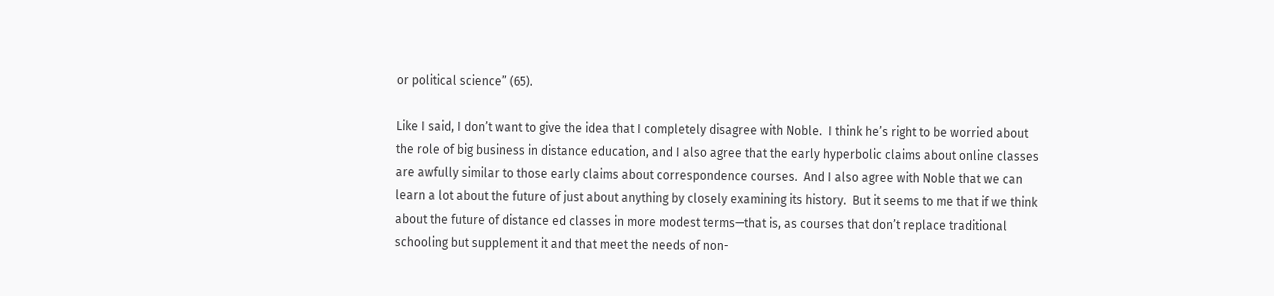or political science” (65).

Like I said, I don’t want to give the idea that I completely disagree with Noble.  I think he’s right to be worried about the role of big business in distance education, and I also agree that the early hyperbolic claims about online classes are awfully similar to those early claims about correspondence courses.  And I also agree with Noble that we can learn a lot about the future of just about anything by closely examining its history.  But it seems to me that if we think about the future of distance ed classes in more modest terms—that is, as courses that don’t replace traditional schooling but supplement it and that meet the needs of non-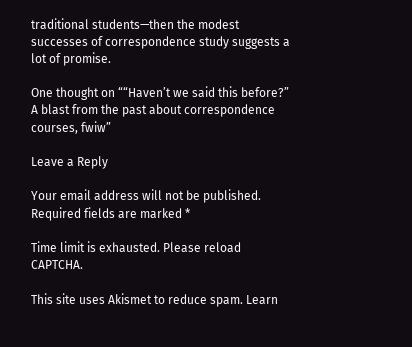traditional students—then the modest successes of correspondence study suggests a lot of promise.

One thought on ““Haven’t we said this before?” A blast from the past about correspondence courses, fwiw”

Leave a Reply

Your email address will not be published. Required fields are marked *

Time limit is exhausted. Please reload CAPTCHA.

This site uses Akismet to reduce spam. Learn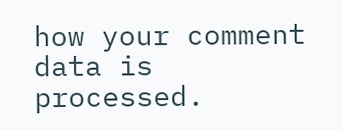how your comment data is processed.